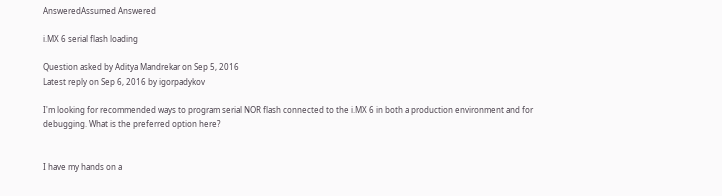AnsweredAssumed Answered

i.MX 6 serial flash loading

Question asked by Aditya Mandrekar on Sep 5, 2016
Latest reply on Sep 6, 2016 by igorpadykov

I'm looking for recommended ways to program serial NOR flash connected to the i.MX 6 in both a production environment and for debugging. What is the preferred option here?


I have my hands on a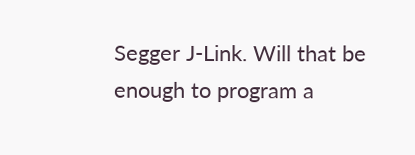Segger J-Link. Will that be enough to program a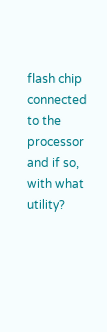flash chip connected to the processor and if so, with what utility?